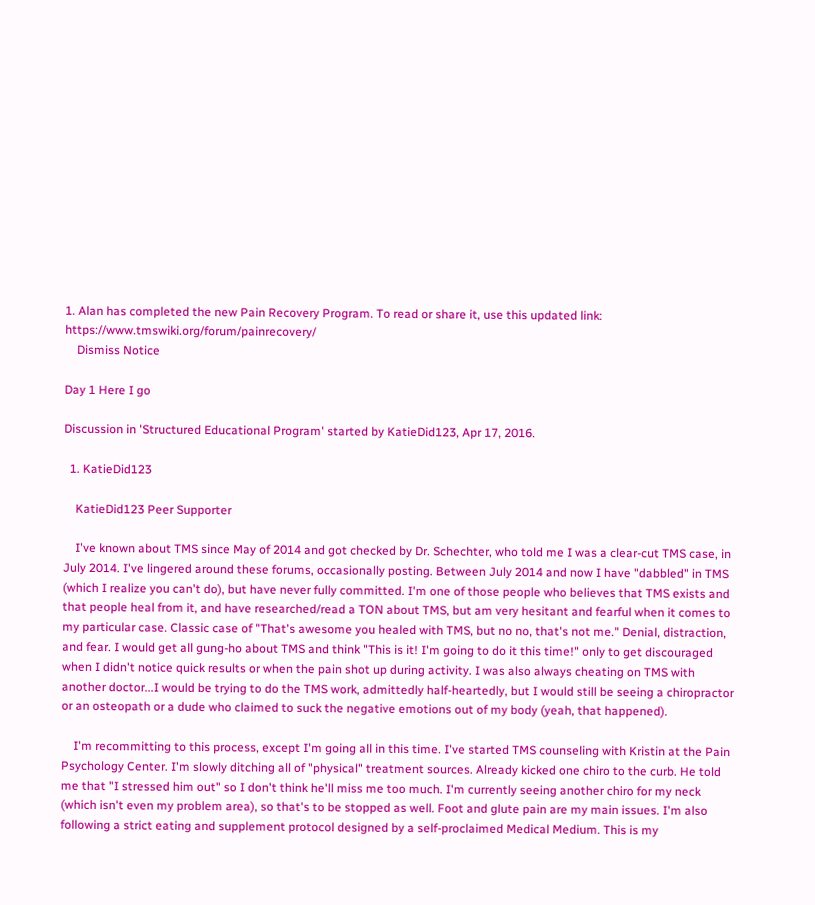1. Alan has completed the new Pain Recovery Program. To read or share it, use this updated link: https://www.tmswiki.org/forum/painrecovery/
    Dismiss Notice

Day 1 Here I go

Discussion in 'Structured Educational Program' started by KatieDid123, Apr 17, 2016.

  1. KatieDid123

    KatieDid123 Peer Supporter

    I've known about TMS since May of 2014 and got checked by Dr. Schechter, who told me I was a clear-cut TMS case, in July 2014. I've lingered around these forums, occasionally posting. Between July 2014 and now I have "dabbled" in TMS (which I realize you can't do), but have never fully committed. I'm one of those people who believes that TMS exists and that people heal from it, and have researched/read a TON about TMS, but am very hesitant and fearful when it comes to my particular case. Classic case of "That's awesome you healed with TMS, but no no, that's not me." Denial, distraction, and fear. I would get all gung-ho about TMS and think "This is it! I'm going to do it this time!" only to get discouraged when I didn't notice quick results or when the pain shot up during activity. I was also always cheating on TMS with another doctor...I would be trying to do the TMS work, admittedly half-heartedly, but I would still be seeing a chiropractor or an osteopath or a dude who claimed to suck the negative emotions out of my body (yeah, that happened).

    I'm recommitting to this process, except I'm going all in this time. I've started TMS counseling with Kristin at the Pain Psychology Center. I'm slowly ditching all of "physical" treatment sources. Already kicked one chiro to the curb. He told me that "I stressed him out" so I don't think he'll miss me too much. I'm currently seeing another chiro for my neck (which isn't even my problem area), so that's to be stopped as well. Foot and glute pain are my main issues. I'm also following a strict eating and supplement protocol designed by a self-proclaimed Medical Medium. This is my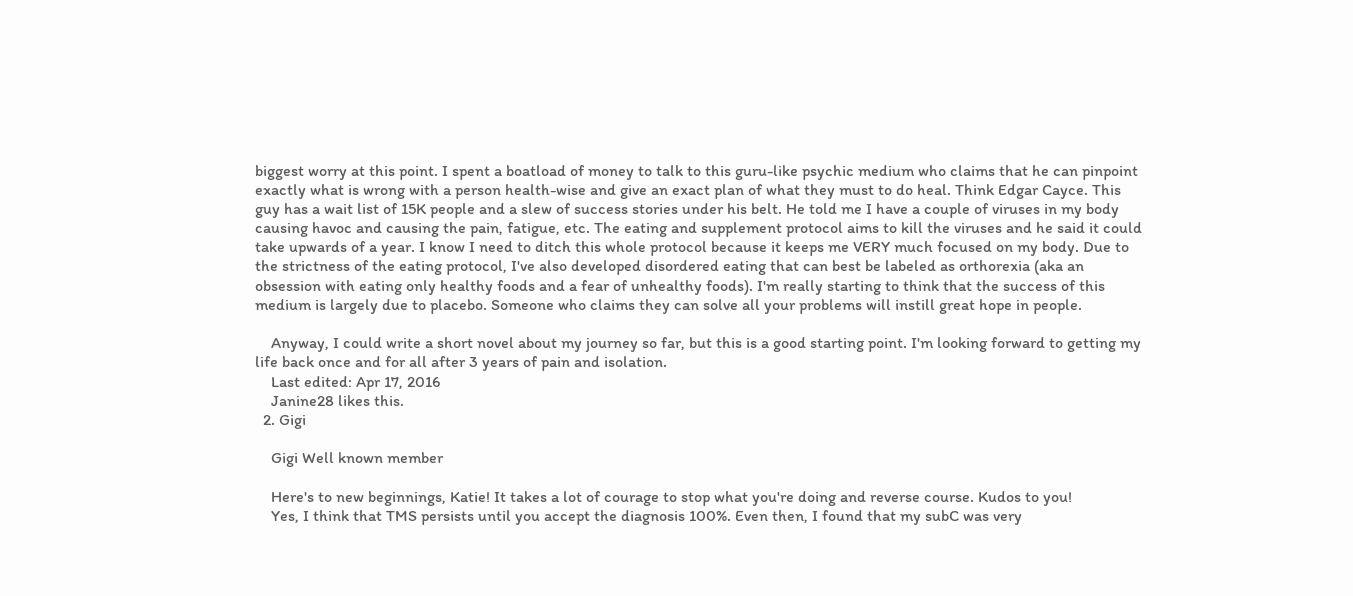biggest worry at this point. I spent a boatload of money to talk to this guru-like psychic medium who claims that he can pinpoint exactly what is wrong with a person health-wise and give an exact plan of what they must to do heal. Think Edgar Cayce. This guy has a wait list of 15K people and a slew of success stories under his belt. He told me I have a couple of viruses in my body causing havoc and causing the pain, fatigue, etc. The eating and supplement protocol aims to kill the viruses and he said it could take upwards of a year. I know I need to ditch this whole protocol because it keeps me VERY much focused on my body. Due to the strictness of the eating protocol, I've also developed disordered eating that can best be labeled as orthorexia (aka an obsession with eating only healthy foods and a fear of unhealthy foods). I'm really starting to think that the success of this medium is largely due to placebo. Someone who claims they can solve all your problems will instill great hope in people.

    Anyway, I could write a short novel about my journey so far, but this is a good starting point. I'm looking forward to getting my life back once and for all after 3 years of pain and isolation.
    Last edited: Apr 17, 2016
    Janine28 likes this.
  2. Gigi

    Gigi Well known member

    Here's to new beginnings, Katie! It takes a lot of courage to stop what you're doing and reverse course. Kudos to you!
    Yes, I think that TMS persists until you accept the diagnosis 100%. Even then, I found that my subC was very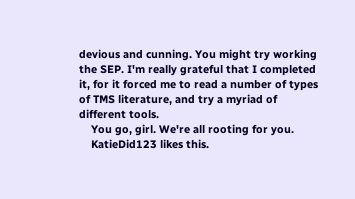devious and cunning. You might try working the SEP. I'm really grateful that I completed it, for it forced me to read a number of types of TMS literature, and try a myriad of different tools.
    You go, girl. We're all rooting for you.
    KatieDid123 likes this.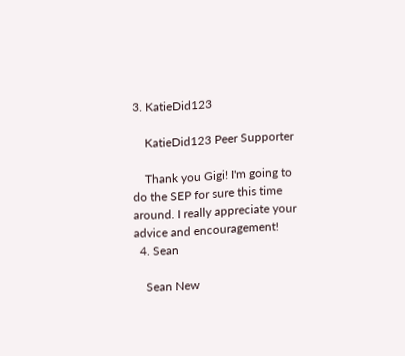3. KatieDid123

    KatieDid123 Peer Supporter

    Thank you Gigi! I'm going to do the SEP for sure this time around. I really appreciate your advice and encouragement!
  4. Sean

    Sean New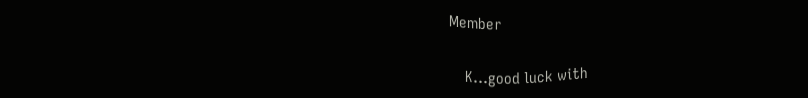Member

    K...good luck with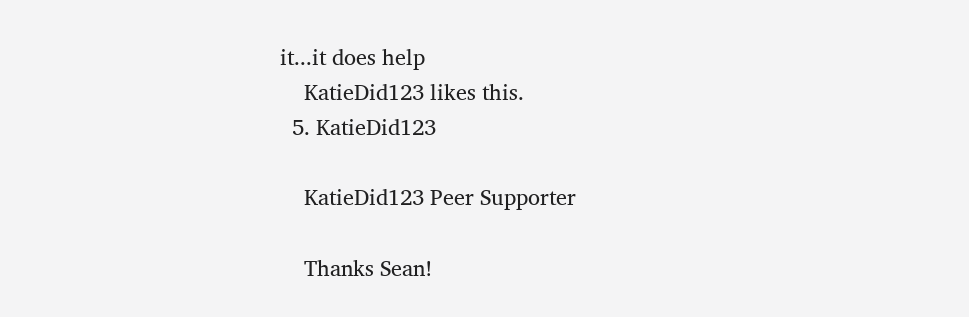it...it does help
    KatieDid123 likes this.
  5. KatieDid123

    KatieDid123 Peer Supporter

    Thanks Sean!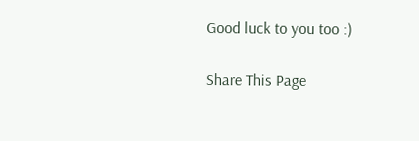Good luck to you too :)

Share This Page